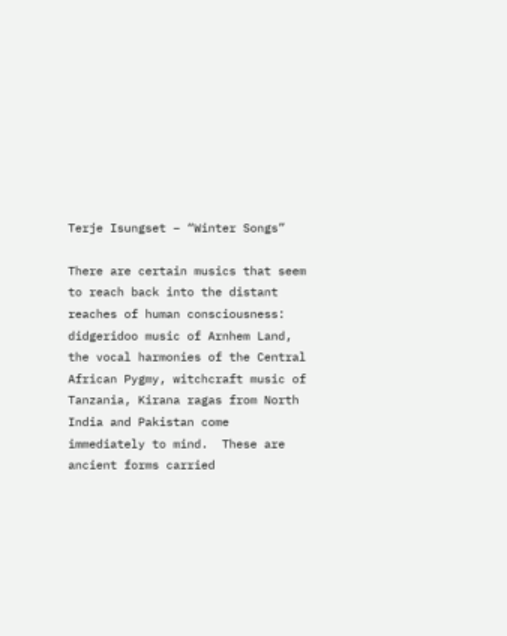Terje Isungset – “Winter Songs”

There are certain musics that seem to reach back into the distant reaches of human consciousness: didgeridoo music of Arnhem Land, the vocal harmonies of the Central African Pygmy, witchcraft music of Tanzania, Kirana ragas from North India and Pakistan come immediately to mind.  These are ancient forms carried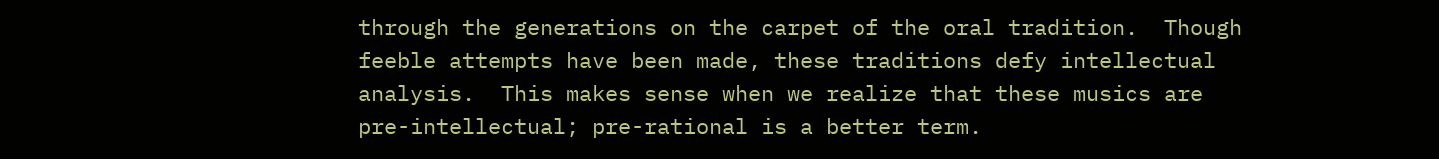through the generations on the carpet of the oral tradition.  Though feeble attempts have been made, these traditions defy intellectual analysis.  This makes sense when we realize that these musics are pre-intellectual; pre-rational is a better term.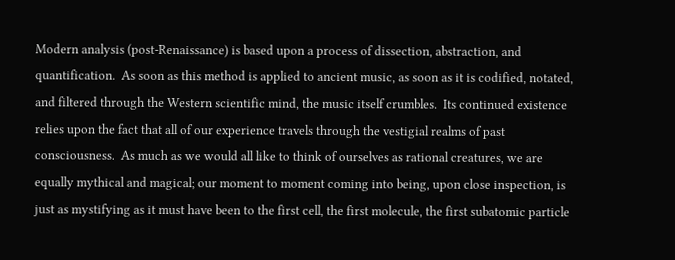Modern analysis (post-Renaissance) is based upon a process of dissection, abstraction, and quantification.  As soon as this method is applied to ancient music, as soon as it is codified, notated, and filtered through the Western scientific mind, the music itself crumbles.  Its continued existence relies upon the fact that all of our experience travels through the vestigial realms of past consciousness.  As much as we would all like to think of ourselves as rational creatures, we are equally mythical and magical; our moment to moment coming into being, upon close inspection, is just as mystifying as it must have been to the first cell, the first molecule, the first subatomic particle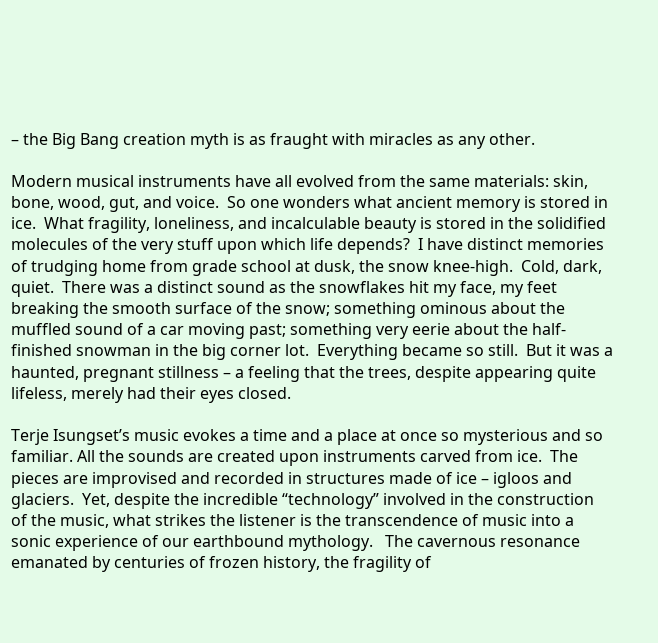– the Big Bang creation myth is as fraught with miracles as any other.

Modern musical instruments have all evolved from the same materials: skin, bone, wood, gut, and voice.  So one wonders what ancient memory is stored in ice.  What fragility, loneliness, and incalculable beauty is stored in the solidified molecules of the very stuff upon which life depends?  I have distinct memories of trudging home from grade school at dusk, the snow knee-high.  Cold, dark, quiet.  There was a distinct sound as the snowflakes hit my face, my feet breaking the smooth surface of the snow; something ominous about the muffled sound of a car moving past; something very eerie about the half-finished snowman in the big corner lot.  Everything became so still.  But it was a haunted, pregnant stillness – a feeling that the trees, despite appearing quite lifeless, merely had their eyes closed.

Terje Isungset’s music evokes a time and a place at once so mysterious and so familiar. All the sounds are created upon instruments carved from ice.  The pieces are improvised and recorded in structures made of ice – igloos and glaciers.  Yet, despite the incredible “technology” involved in the construction of the music, what strikes the listener is the transcendence of music into a sonic experience of our earthbound mythology.   The cavernous resonance emanated by centuries of frozen history, the fragility of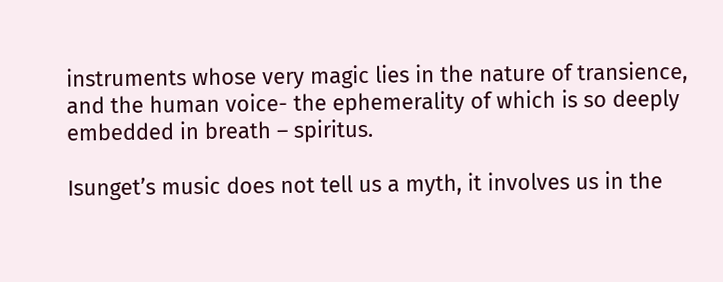instruments whose very magic lies in the nature of transience, and the human voice- the ephemerality of which is so deeply embedded in breath – spiritus.

Isunget’s music does not tell us a myth, it involves us in the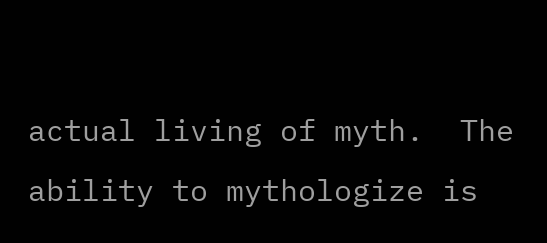actual living of myth.  The ability to mythologize is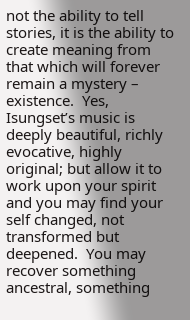not the ability to tell stories, it is the ability to create meaning from that which will forever remain a mystery – existence.  Yes, Isungset’s music is deeply beautiful, richly evocative, highly original; but allow it to work upon your spirit and you may find your self changed, not transformed but deepened.  You may recover something ancestral, something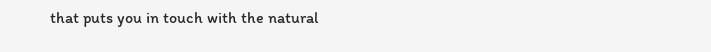that puts you in touch with the natural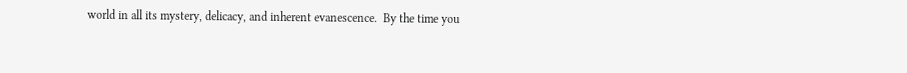world in all its mystery, delicacy, and inherent evanescence.  By the time you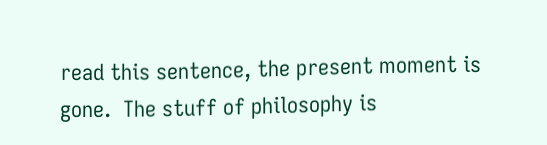read this sentence, the present moment is gone.  The stuff of philosophy is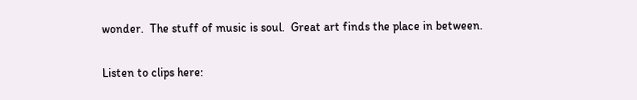wonder.  The stuff of music is soul.  Great art finds the place in between.

Listen to clips here: